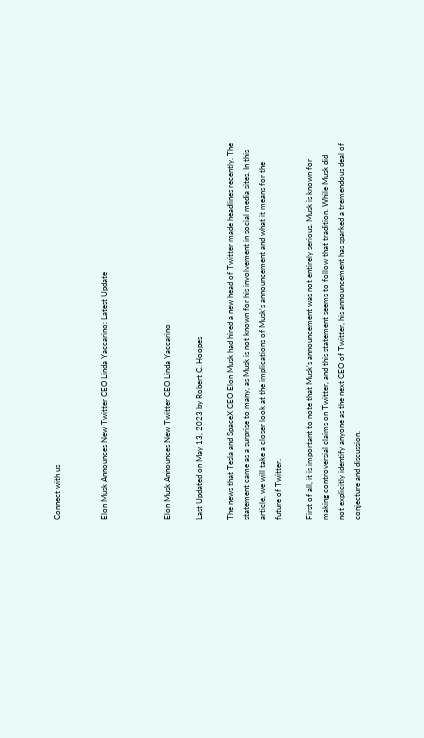Connect with us


Elon Musk Announces New Twitter CEO Linda Yaccarino: Latest Update



Elon Musk Announces New Twitter CEO Linda Yaccarino

Last Updated on May 13, 2023 by Robert C. Hoopes

The news that Tesla and SpaceX CEO Elon Musk had hired a new head of Twitter made headlines recently. The statement came as a surprise to many, as Musk is not known for his involvement in social media sites. In this article, we will take a closer look at the implications of Musk’s announcement and what it means for the future of Twitter.

First of all, it is important to note that Musk’s announcement was not entirely serious. Musk is known for making controversial claims on Twitter, and this statement seems to follow that tradition. While Musk did not explicitly identify anyone as the next CEO of Twitter, his announcement has sparked a tremendous deal of conjecture and discussion.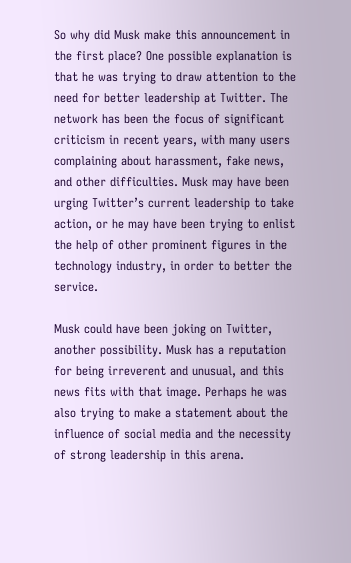So why did Musk make this announcement in the first place? One possible explanation is that he was trying to draw attention to the need for better leadership at Twitter. The network has been the focus of significant criticism in recent years, with many users complaining about harassment, fake news, and other difficulties. Musk may have been urging Twitter’s current leadership to take action, or he may have been trying to enlist the help of other prominent figures in the technology industry, in order to better the service.

Musk could have been joking on Twitter, another possibility. Musk has a reputation for being irreverent and unusual, and this news fits with that image. Perhaps he was also trying to make a statement about the influence of social media and the necessity of strong leadership in this arena.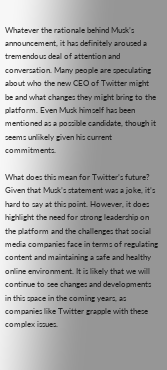Whatever the rationale behind Musk’s announcement, it has definitely aroused a tremendous deal of attention and conversation. Many people are speculating about who the new CEO of Twitter might be and what changes they might bring to the platform. Even Musk himself has been mentioned as a possible candidate, though it seems unlikely given his current commitments.

What does this mean for Twitter’s future? Given that Musk’s statement was a joke, it’s hard to say at this point. However, it does highlight the need for strong leadership on the platform and the challenges that social media companies face in terms of regulating content and maintaining a safe and healthy online environment. It is likely that we will continue to see changes and developments in this space in the coming years, as companies like Twitter grapple with these complex issues.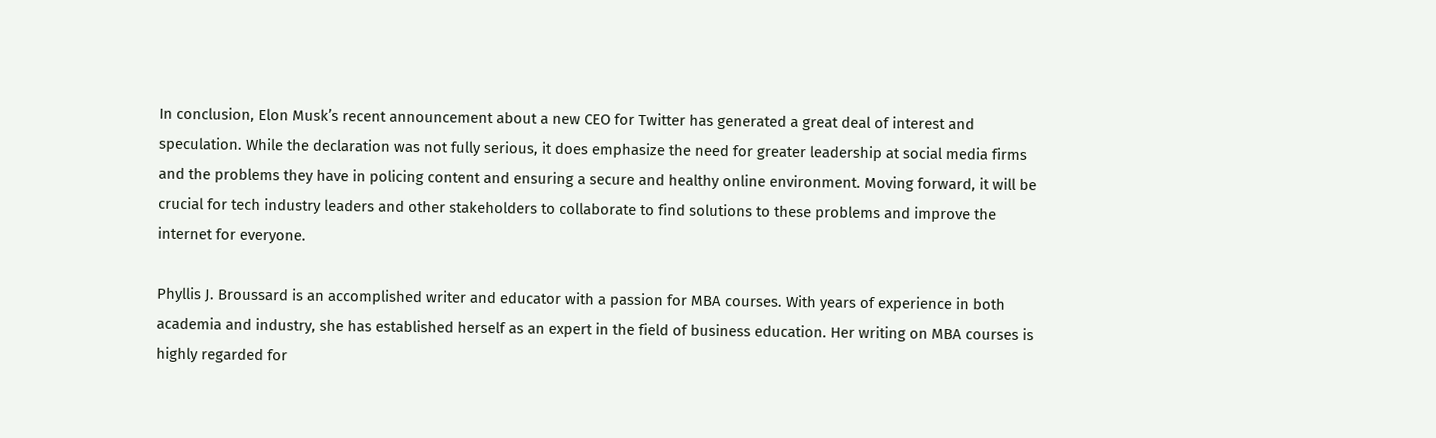In conclusion, Elon Musk’s recent announcement about a new CEO for Twitter has generated a great deal of interest and speculation. While the declaration was not fully serious, it does emphasize the need for greater leadership at social media firms and the problems they have in policing content and ensuring a secure and healthy online environment. Moving forward, it will be crucial for tech industry leaders and other stakeholders to collaborate to find solutions to these problems and improve the internet for everyone.

Phyllis J. Broussard is an accomplished writer and educator with a passion for MBA courses. With years of experience in both academia and industry, she has established herself as an expert in the field of business education. Her writing on MBA courses is highly regarded for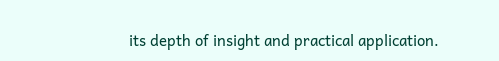its depth of insight and practical application.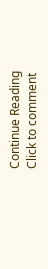Continue Reading
Click to comment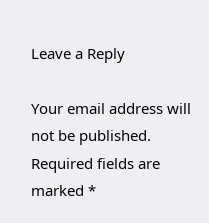Leave a Reply

Your email address will not be published. Required fields are marked *